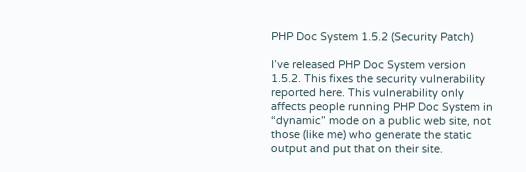PHP Doc System 1.5.2 (Security Patch)

I’ve released PHP Doc System version 1.5.2. This fixes the security vulnerability reported here. This vulnerability only affects people running PHP Doc System in “dynamic” mode on a public web site, not those (like me) who generate the static output and put that on their site.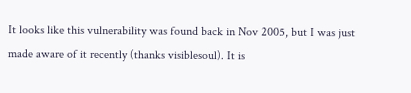It looks like this vulnerability was found back in Nov 2005, but I was just made aware of it recently (thanks visiblesoul). It is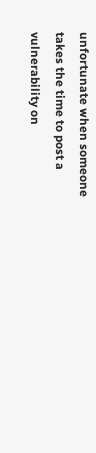unfortunate when someone takes the time to post a vulnerability on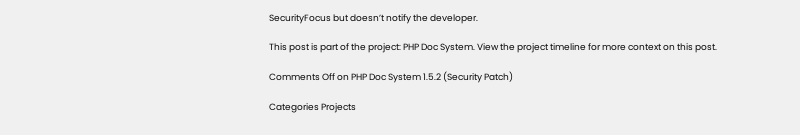SecurityFocus but doesn’t notify the developer.

This post is part of the project: PHP Doc System. View the project timeline for more context on this post.

Comments Off on PHP Doc System 1.5.2 (Security Patch)

Categories Projects